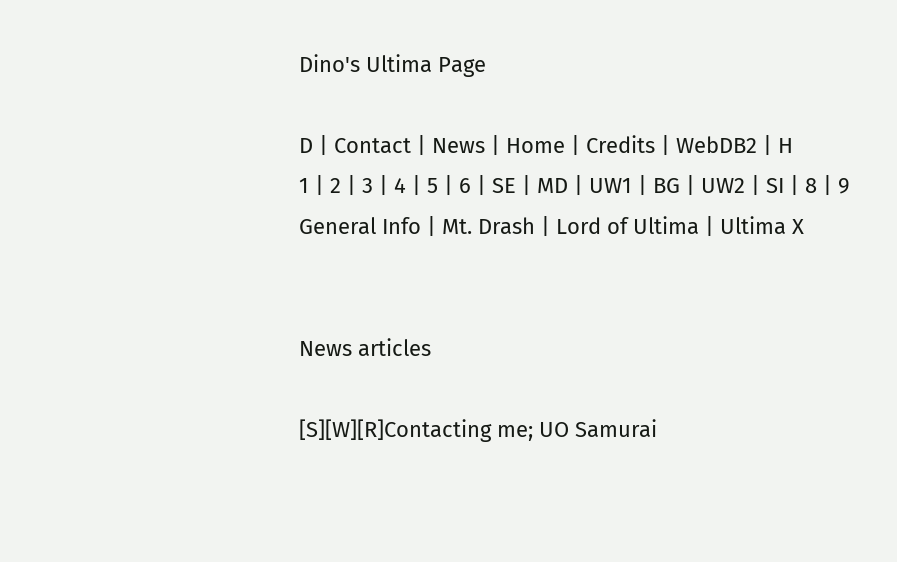Dino's Ultima Page

D | Contact | News | Home | Credits | WebDB2 | H
1 | 2 | 3 | 4 | 5 | 6 | SE | MD | UW1 | BG | UW2 | SI | 8 | 9
General Info | Mt. Drash | Lord of Ultima | Ultima X


News articles

[S][W][R]Contacting me; UO Samurai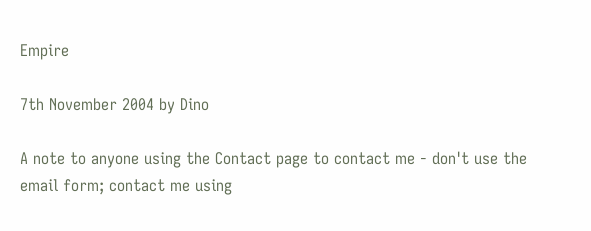Empire

7th November 2004 by Dino

A note to anyone using the Contact page to contact me - don't use the email form; contact me using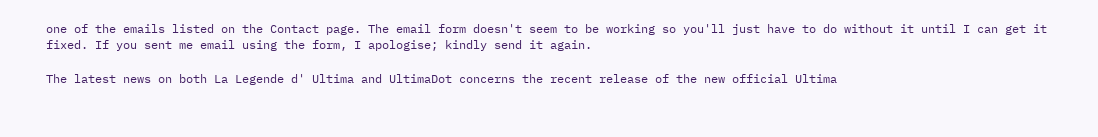one of the emails listed on the Contact page. The email form doesn't seem to be working so you'll just have to do without it until I can get it fixed. If you sent me email using the form, I apologise; kindly send it again.

The latest news on both La Legende d' Ultima and UltimaDot concerns the recent release of the new official Ultima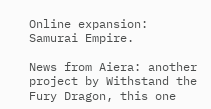Online expansion: Samurai Empire.

News from Aiera: another project by Withstand the Fury Dragon, this one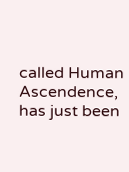called Human Ascendence, has just been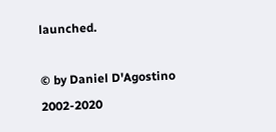launched.

© by Daniel D'Agostino 2002-2020